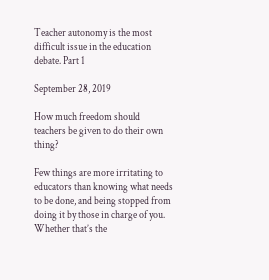Teacher autonomy is the most difficult issue in the education debate. Part 1

September 28, 2019

How much freedom should teachers be given to do their own thing?

Few things are more irritating to educators than knowing what needs to be done, and being stopped from doing it by those in charge of you. Whether that’s the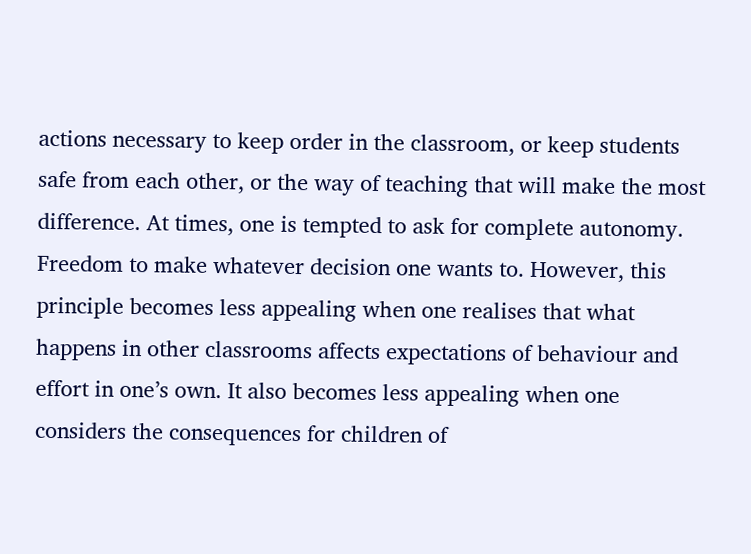actions necessary to keep order in the classroom, or keep students safe from each other, or the way of teaching that will make the most difference. At times, one is tempted to ask for complete autonomy. Freedom to make whatever decision one wants to. However, this principle becomes less appealing when one realises that what happens in other classrooms affects expectations of behaviour and effort in one’s own. It also becomes less appealing when one considers the consequences for children of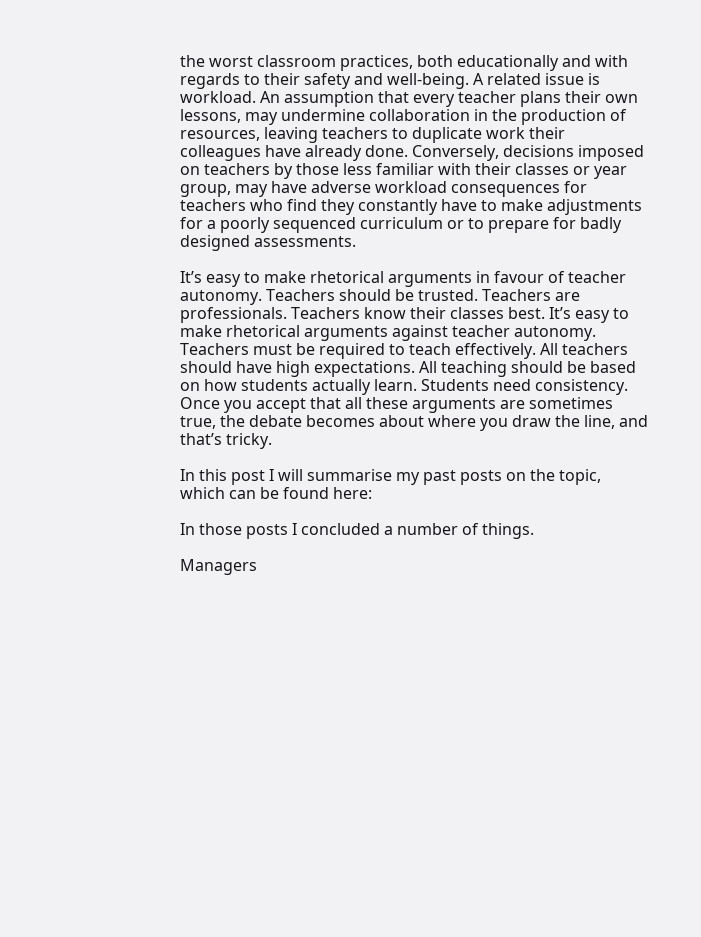the worst classroom practices, both educationally and with regards to their safety and well-being. A related issue is workload. An assumption that every teacher plans their own lessons, may undermine collaboration in the production of resources, leaving teachers to duplicate work their colleagues have already done. Conversely, decisions imposed on teachers by those less familiar with their classes or year group, may have adverse workload consequences for teachers who find they constantly have to make adjustments for a poorly sequenced curriculum or to prepare for badly designed assessments.

It’s easy to make rhetorical arguments in favour of teacher autonomy. Teachers should be trusted. Teachers are professionals. Teachers know their classes best. It’s easy to make rhetorical arguments against teacher autonomy. Teachers must be required to teach effectively. All teachers should have high expectations. All teaching should be based on how students actually learn. Students need consistency. Once you accept that all these arguments are sometimes true, the debate becomes about where you draw the line, and that’s tricky.

In this post I will summarise my past posts on the topic, which can be found here:

In those posts I concluded a number of things.

Managers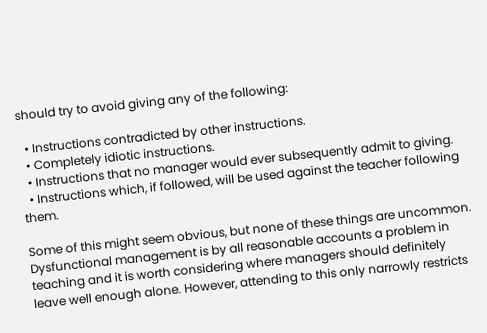should try to avoid giving any of the following:

  • Instructions contradicted by other instructions.
  • Completely idiotic instructions.
  • Instructions that no manager would ever subsequently admit to giving.
  • Instructions which, if followed, will be used against the teacher following them.

Some of this might seem obvious, but none of these things are uncommon. Dysfunctional management is by all reasonable accounts a problem in teaching and it is worth considering where managers should definitely leave well enough alone. However, attending to this only narrowly restricts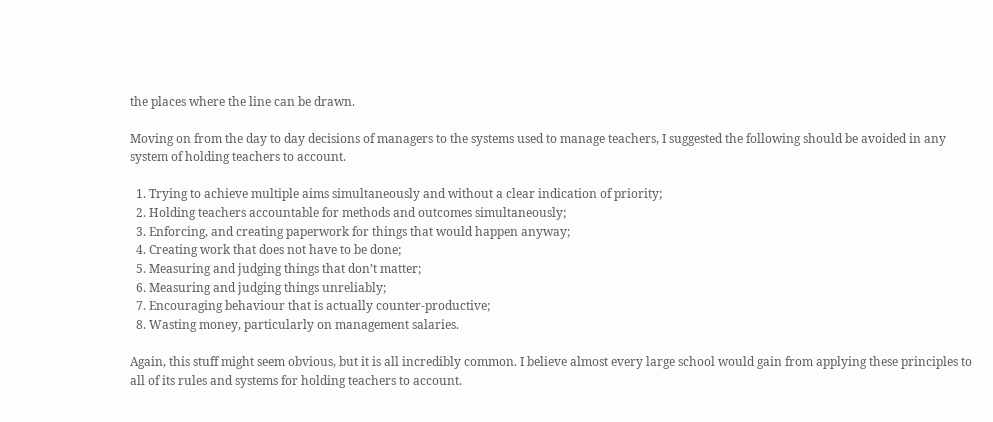the places where the line can be drawn.

Moving on from the day to day decisions of managers to the systems used to manage teachers, I suggested the following should be avoided in any system of holding teachers to account.

  1. Trying to achieve multiple aims simultaneously and without a clear indication of priority;
  2. Holding teachers accountable for methods and outcomes simultaneously;
  3. Enforcing, and creating paperwork for things that would happen anyway;
  4. Creating work that does not have to be done;
  5. Measuring and judging things that don’t matter;
  6. Measuring and judging things unreliably;
  7. Encouraging behaviour that is actually counter-productive;
  8. Wasting money, particularly on management salaries.

Again, this stuff might seem obvious, but it is all incredibly common. I believe almost every large school would gain from applying these principles to all of its rules and systems for holding teachers to account.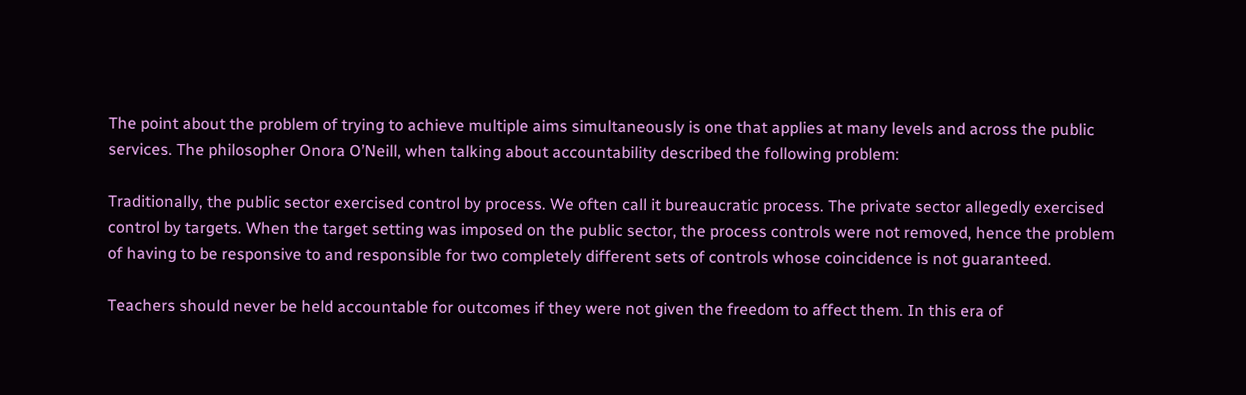The point about the problem of trying to achieve multiple aims simultaneously is one that applies at many levels and across the public services. The philosopher Onora O’Neill, when talking about accountability described the following problem:

Traditionally, the public sector exercised control by process. We often call it bureaucratic process. The private sector allegedly exercised control by targets. When the target setting was imposed on the public sector, the process controls were not removed, hence the problem of having to be responsive to and responsible for two completely different sets of controls whose coincidence is not guaranteed.

Teachers should never be held accountable for outcomes if they were not given the freedom to affect them. In this era of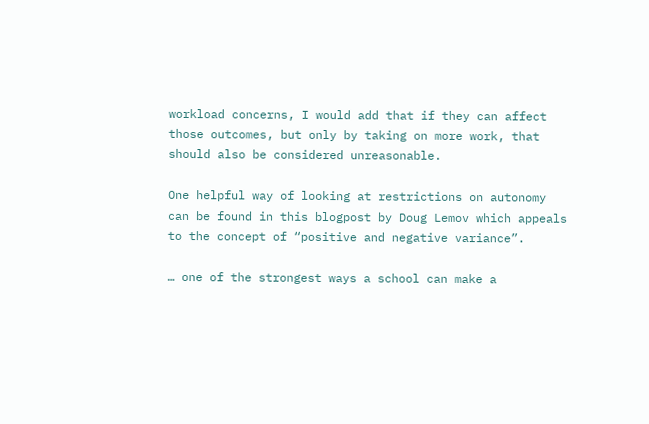workload concerns, I would add that if they can affect those outcomes, but only by taking on more work, that should also be considered unreasonable.

One helpful way of looking at restrictions on autonomy can be found in this blogpost by Doug Lemov which appeals to the concept of “positive and negative variance”.

… one of the strongest ways a school can make a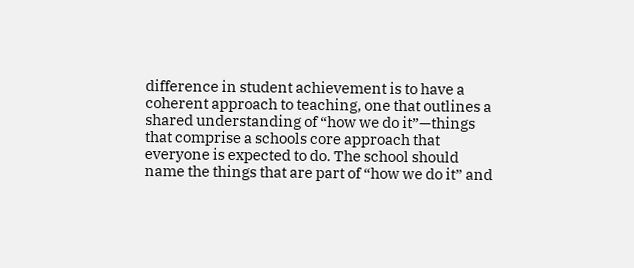difference in student achievement is to have a coherent approach to teaching, one that outlines a shared understanding of “how we do it”—things that comprise a schools core approach that everyone is expected to do. The school should name the things that are part of “how we do it” and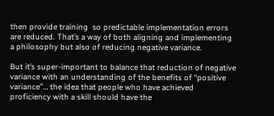then provide training  so predictable implementation errors are reduced. That’s a way of both aligning and implementing a philosophy but also of reducing negative variance.

But it’s super-important to balance that reduction of negative variance with an understanding of the benefits of “positive variance”… the idea that people who have achieved proficiency with a skill should have the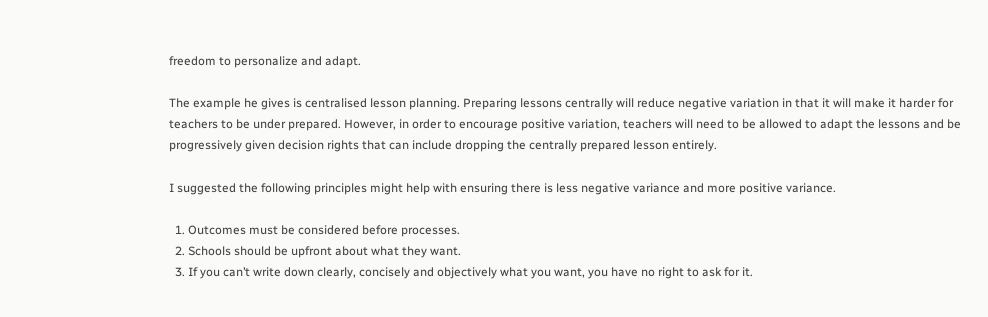freedom to personalize and adapt.

The example he gives is centralised lesson planning. Preparing lessons centrally will reduce negative variation in that it will make it harder for teachers to be under prepared. However, in order to encourage positive variation, teachers will need to be allowed to adapt the lessons and be progressively given decision rights that can include dropping the centrally prepared lesson entirely.

I suggested the following principles might help with ensuring there is less negative variance and more positive variance.

  1. Outcomes must be considered before processes.
  2. Schools should be upfront about what they want.
  3. If you can’t write down clearly, concisely and objectively what you want, you have no right to ask for it.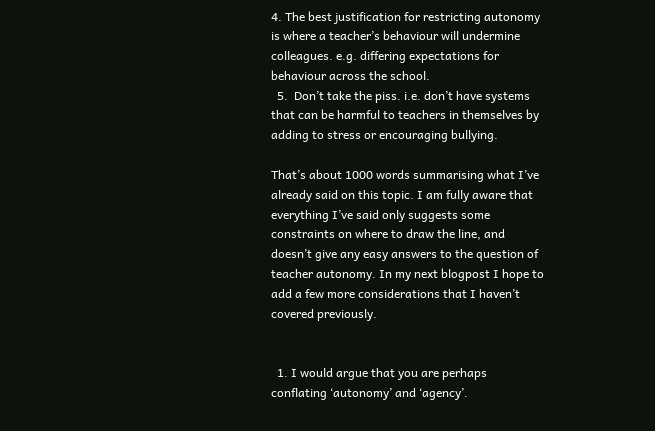4. The best justification for restricting autonomy is where a teacher’s behaviour will undermine colleagues. e.g. differing expectations for behaviour across the school.
  5.  Don’t take the piss. i.e. don’t have systems that can be harmful to teachers in themselves by adding to stress or encouraging bullying.

That’s about 1000 words summarising what I’ve already said on this topic. I am fully aware that everything I’ve said only suggests some constraints on where to draw the line, and doesn’t give any easy answers to the question of teacher autonomy. In my next blogpost I hope to add a few more considerations that I haven’t covered previously.


  1. I would argue that you are perhaps conflating ‘autonomy’ and ‘agency’.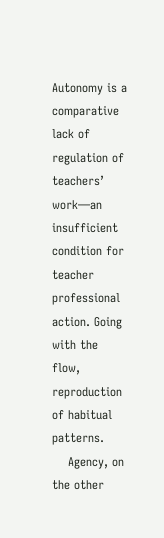Autonomy is a comparative lack of regulation of teachers’ work—an insufficient condition for teacher professional action. Going with the flow, reproduction of habitual patterns.
    Agency, on the other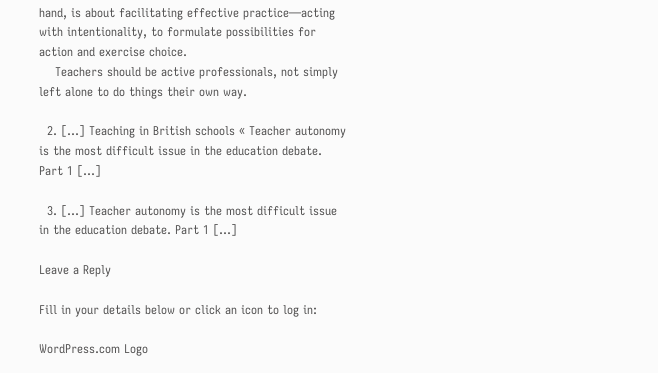hand, is about facilitating effective practice—acting with intentionality, to formulate possibilities for action and exercise choice.
    Teachers should be active professionals, not simply left alone to do things their own way.

  2. […] Teaching in British schools « Teacher autonomy is the most difficult issue in the education debate. Part 1 […]

  3. […] Teacher autonomy is the most difficult issue in the education debate. Part 1 […]

Leave a Reply

Fill in your details below or click an icon to log in:

WordPress.com Logo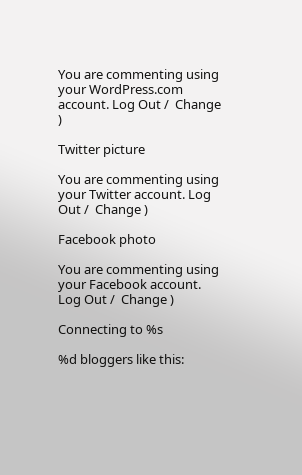You are commenting using your WordPress.com account. Log Out /  Change )

Twitter picture

You are commenting using your Twitter account. Log Out /  Change )

Facebook photo

You are commenting using your Facebook account. Log Out /  Change )

Connecting to %s

%d bloggers like this: